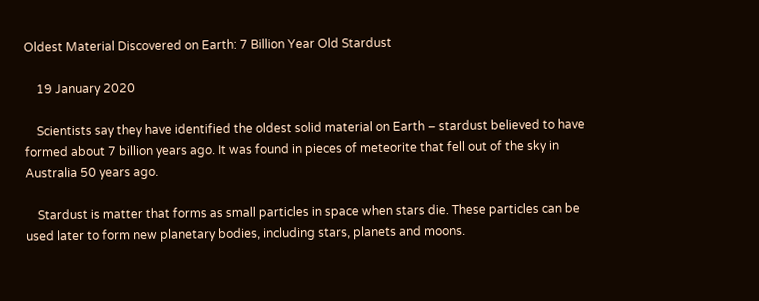Oldest Material Discovered on Earth: 7 Billion Year Old Stardust

    19 January 2020

    Scientists say they have identified the oldest solid material on Earth – stardust believed to have formed about 7 billion years ago. It was found in pieces of meteorite that fell out of the sky in Australia 50 years ago.

    Stardust is matter that forms as small particles in space when stars die. These particles can be used later to form new planetary bodies, including stars, planets and moons.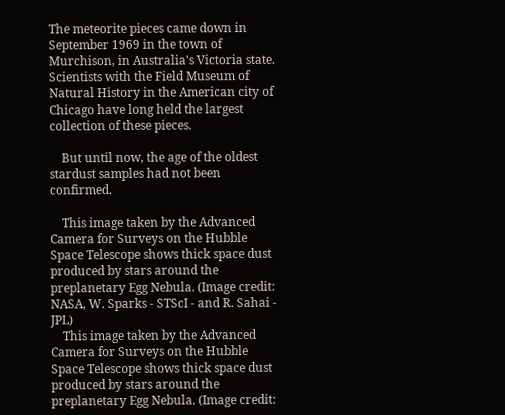The meteorite pieces came down in September 1969 in the town of Murchison, in Australia's Victoria state. Scientists with the Field Museum of Natural History in the American city of Chicago have long held the largest collection of these pieces.

    But until now, the age of the oldest stardust samples had not been confirmed.

    This image taken by the Advanced Camera for Surveys on the Hubble Space Telescope shows thick space dust produced by stars around the preplanetary Egg Nebula. (Image credit: NASA, W. Sparks - STScI - and R. Sahai - JPL)
    This image taken by the Advanced Camera for Surveys on the Hubble Space Telescope shows thick space dust produced by stars around the preplanetary Egg Nebula. (Image credit: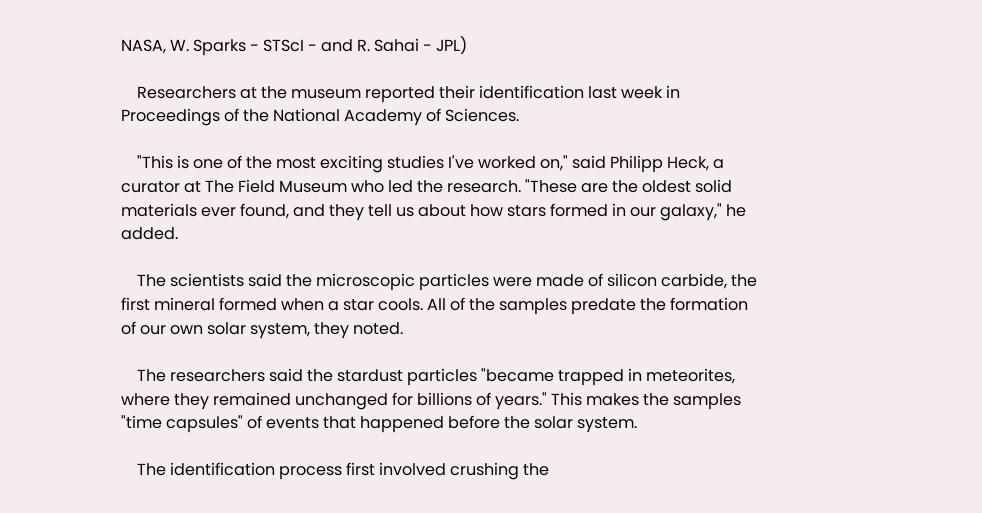NASA, W. Sparks - STScI - and R. Sahai - JPL)

    Researchers at the museum reported their identification last week in Proceedings of the National Academy of Sciences.

    "This is one of the most exciting studies I've worked on," said Philipp Heck, a curator at The Field Museum who led the research. "These are the oldest solid materials ever found, and they tell us about how stars formed in our galaxy," he added.

    The scientists said the microscopic particles were made of silicon carbide, the first mineral formed when a star cools. All of the samples predate the formation of our own solar system, they noted.

    The researchers said the stardust particles "became trapped in meteorites, where they remained unchanged for billions of years." This makes the samples "time capsules" of events that happened before the solar system.

    The identification process first involved crushing the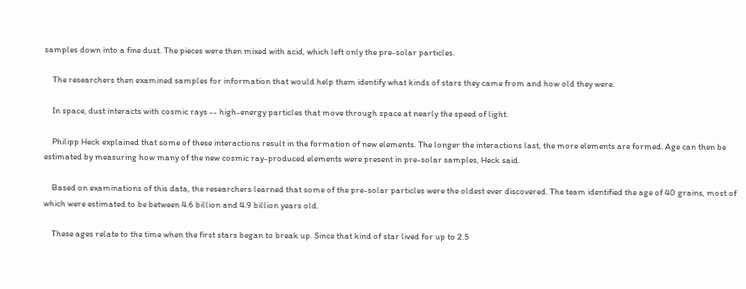samples down into a fine dust. The pieces were then mixed with acid, which left only the pre-solar particles.

    The researchers then examined samples for information that would help them identify what kinds of stars they came from and how old they were.

    In space, dust interacts with cosmic rays -- high-energy particles that move through space at nearly the speed of light.

    Philipp Heck explained that some of these interactions result in the formation of new elements. The longer the interactions last, the more elements are formed. Age can then be estimated by measuring how many of the new cosmic ray-produced elements were present in pre-solar samples, Heck said.

    Based on examinations of this data, the researchers learned that some of the pre-solar particles were the oldest ever discovered. The team identified the age of 40 grains, most of which were estimated to be between 4.6 billion and 4.9 billion years old.

    These ages relate to the time when the first stars began to break up. Since that kind of star lived for up to 2.5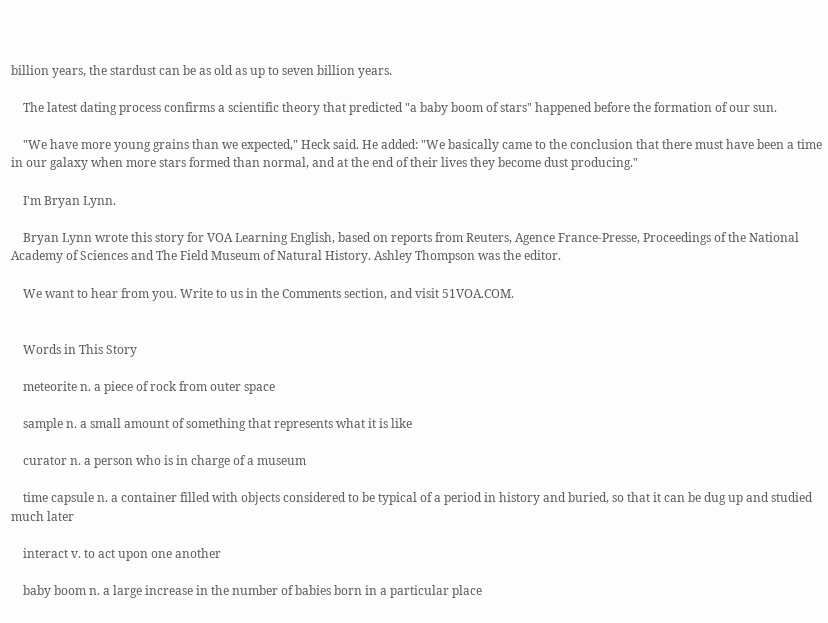billion years, the stardust can be as old as up to seven billion years.

    The latest dating process confirms a scientific theory that predicted "a baby boom of stars" happened before the formation of our sun.

    "We have more young grains than we expected," Heck said. He added: "We basically came to the conclusion that there must have been a time in our galaxy when more stars formed than normal, and at the end of their lives they become dust producing."

    I'm Bryan Lynn.

    Bryan Lynn wrote this story for VOA Learning English, based on reports from Reuters, Agence France-Presse, Proceedings of the National Academy of Sciences and The Field Museum of Natural History. Ashley Thompson was the editor.

    We want to hear from you. Write to us in the Comments section, and visit 51VOA.COM.


    Words in This Story

    meteorite n. a piece of rock from outer space

    sample n. a small amount of something that represents what it is like

    curator n. a person who is in charge of a museum

    time capsule n. a container filled with objects considered to be typical of a period in history and buried, so that it can be dug up and studied much later

    interact v. to act upon one another

    baby boom n. a large increase in the number of babies born in a particular place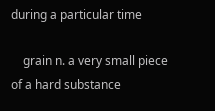during a particular time

    grain n. a very small piece of a hard substance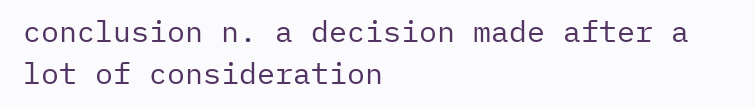conclusion n. a decision made after a lot of consideration